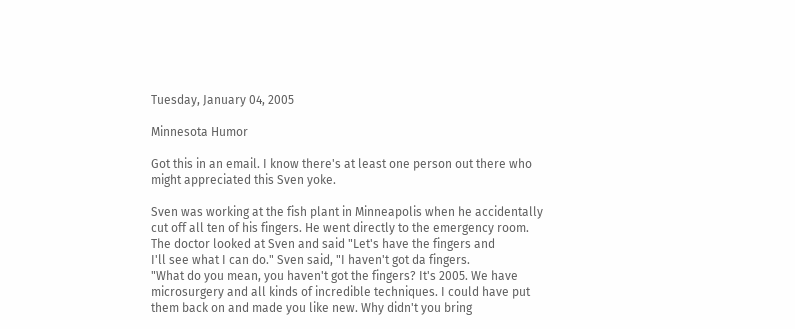Tuesday, January 04, 2005

Minnesota Humor

Got this in an email. I know there's at least one person out there who might appreciated this Sven yoke.

Sven was working at the fish plant in Minneapolis when he accidentally
cut off all ten of his fingers. He went directly to the emergency room.
The doctor looked at Sven and said "Let's have the fingers and
I'll see what I can do." Sven said, "I haven't got da fingers.
"What do you mean, you haven't got the fingers? It's 2005. We have
microsurgery and all kinds of incredible techniques. I could have put
them back on and made you like new. Why didn't you bring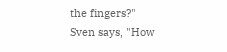the fingers?"
Sven says, "How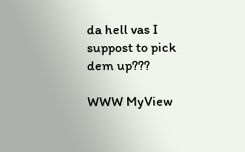da hell vas I suppost to pick dem up???

WWW MyView